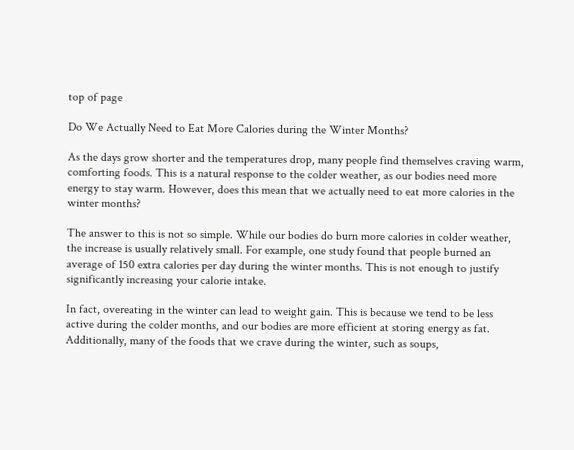top of page

Do We Actually Need to Eat More Calories during the Winter Months?

As the days grow shorter and the temperatures drop, many people find themselves craving warm, comforting foods. This is a natural response to the colder weather, as our bodies need more energy to stay warm. However, does this mean that we actually need to eat more calories in the winter months?

The answer to this is not so simple. While our bodies do burn more calories in colder weather, the increase is usually relatively small. For example, one study found that people burned an average of 150 extra calories per day during the winter months. This is not enough to justify significantly increasing your calorie intake.

In fact, overeating in the winter can lead to weight gain. This is because we tend to be less active during the colder months, and our bodies are more efficient at storing energy as fat. Additionally, many of the foods that we crave during the winter, such as soups,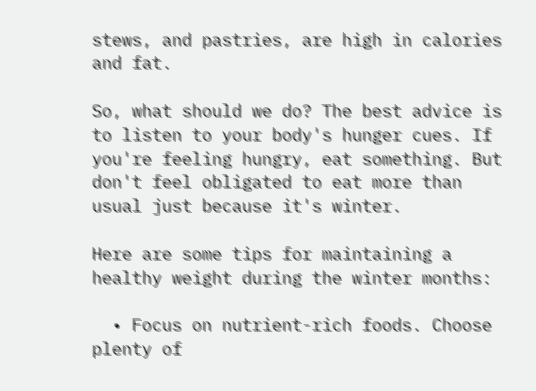stews, and pastries, are high in calories and fat.

So, what should we do? The best advice is to listen to your body's hunger cues. If you're feeling hungry, eat something. But don't feel obligated to eat more than usual just because it's winter.

Here are some tips for maintaining a healthy weight during the winter months:

  • Focus on nutrient-rich foods. Choose plenty of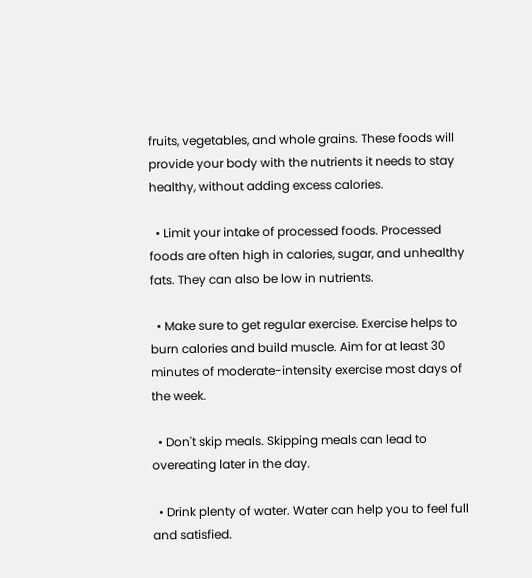fruits, vegetables, and whole grains. These foods will provide your body with the nutrients it needs to stay healthy, without adding excess calories.

  • Limit your intake of processed foods. Processed foods are often high in calories, sugar, and unhealthy fats. They can also be low in nutrients.

  • Make sure to get regular exercise. Exercise helps to burn calories and build muscle. Aim for at least 30 minutes of moderate-intensity exercise most days of the week.

  • Don't skip meals. Skipping meals can lead to overeating later in the day.

  • Drink plenty of water. Water can help you to feel full and satisfied.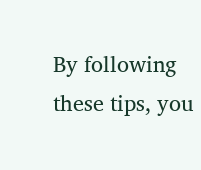By following these tips, you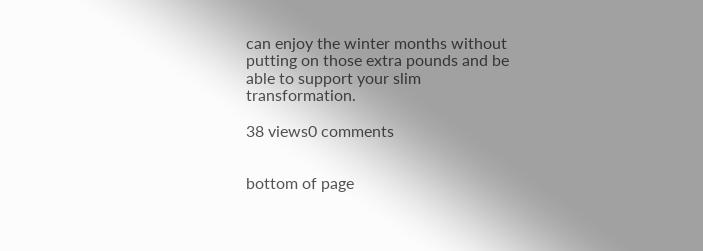can enjoy the winter months without putting on those extra pounds and be able to support your slim transformation.

38 views0 comments


bottom of page